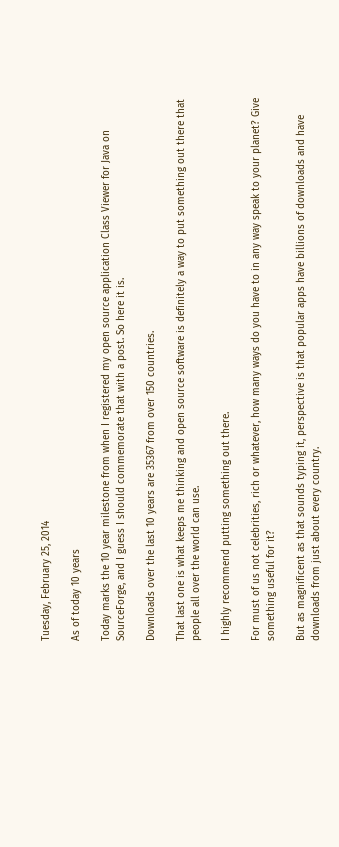Tuesday, February 25, 2014

As of today 10 years

Today marks the 10 year milestone from when I registered my open source application Class Viewer for Java on SourceForge, and I guess I should commemorate that with a post. So here it is.

Downloads over the last 10 years are 35367 from over 150 countries.

That last one is what keeps me thinking and open source software is definitely a way to put something out there that people all over the world can use.

I highly recommend putting something out there.

For must of us not celebrities, rich or whatever, how many ways do you have to in any way speak to your planet? Give something useful for it?

But as magnificent as that sounds typing it, perspective is that popular apps have billions of downloads and have downloads from just about every country.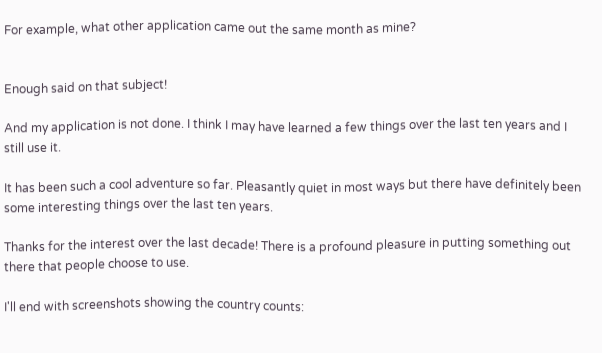For example, what other application came out the same month as mine?


Enough said on that subject!

And my application is not done. I think I may have learned a few things over the last ten years and I still use it.

It has been such a cool adventure so far. Pleasantly quiet in most ways but there have definitely been some interesting things over the last ten years.

Thanks for the interest over the last decade! There is a profound pleasure in putting something out there that people choose to use.

I'll end with screenshots showing the country counts: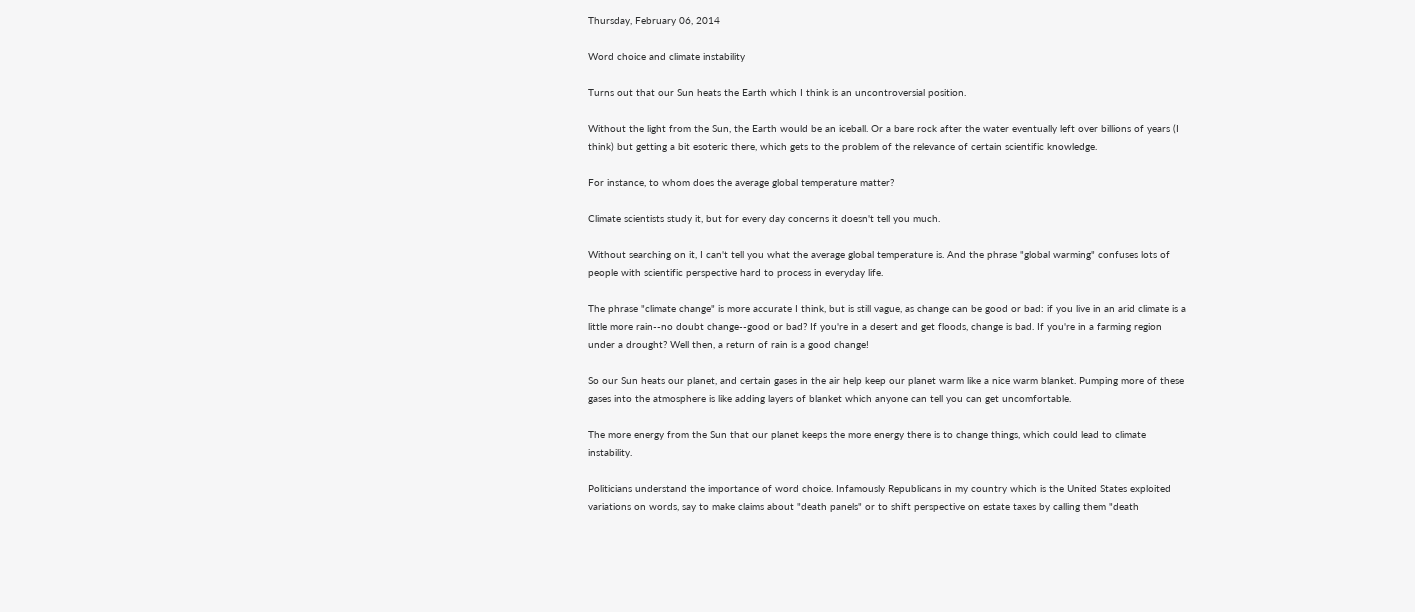Thursday, February 06, 2014

Word choice and climate instability

Turns out that our Sun heats the Earth which I think is an uncontroversial position.

Without the light from the Sun, the Earth would be an iceball. Or a bare rock after the water eventually left over billions of years (I think) but getting a bit esoteric there, which gets to the problem of the relevance of certain scientific knowledge.

For instance, to whom does the average global temperature matter?

Climate scientists study it, but for every day concerns it doesn't tell you much.

Without searching on it, I can't tell you what the average global temperature is. And the phrase "global warming" confuses lots of people with scientific perspective hard to process in everyday life.

The phrase "climate change" is more accurate I think, but is still vague, as change can be good or bad: if you live in an arid climate is a little more rain--no doubt change--good or bad? If you're in a desert and get floods, change is bad. If you're in a farming region under a drought? Well then, a return of rain is a good change!

So our Sun heats our planet, and certain gases in the air help keep our planet warm like a nice warm blanket. Pumping more of these gases into the atmosphere is like adding layers of blanket which anyone can tell you can get uncomfortable.

The more energy from the Sun that our planet keeps the more energy there is to change things, which could lead to climate instability.

Politicians understand the importance of word choice. Infamously Republicans in my country which is the United States exploited variations on words, say to make claims about "death panels" or to shift perspective on estate taxes by calling them "death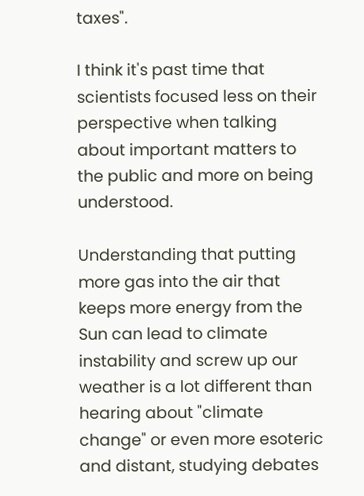taxes".

I think it's past time that scientists focused less on their perspective when talking about important matters to the public and more on being understood.

Understanding that putting more gas into the air that keeps more energy from the Sun can lead to climate instability and screw up our weather is a lot different than hearing about "climate change" or even more esoteric and distant, studying debates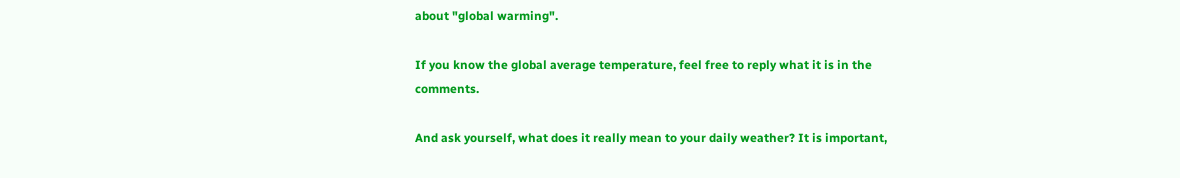about "global warming".

If you know the global average temperature, feel free to reply what it is in the comments.

And ask yourself, what does it really mean to your daily weather? It is important,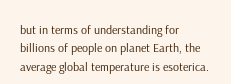but in terms of understanding for billions of people on planet Earth, the average global temperature is esoterica.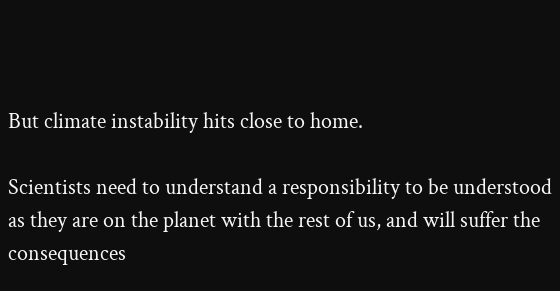But climate instability hits close to home.

Scientists need to understand a responsibility to be understood as they are on the planet with the rest of us, and will suffer the consequences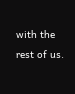with the rest of us.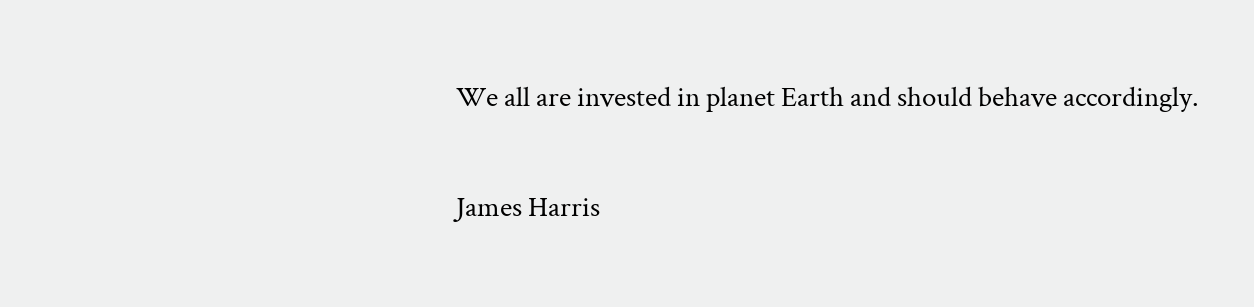We all are invested in planet Earth and should behave accordingly.

James Harris